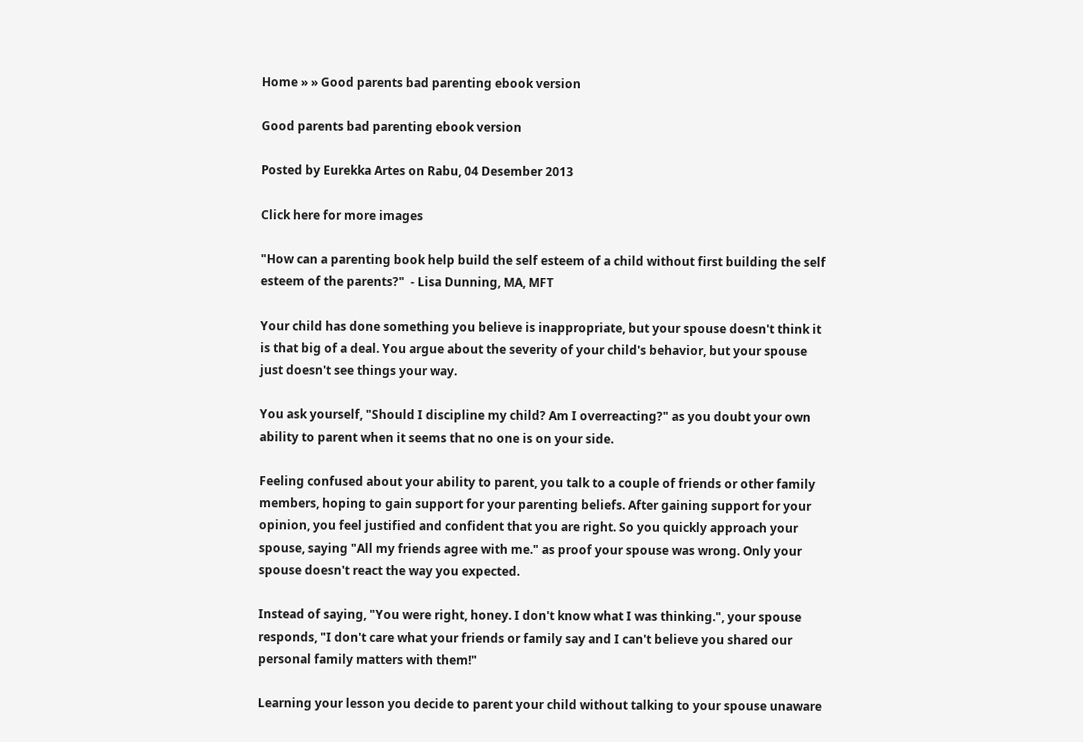Home » » Good parents bad parenting ebook version

Good parents bad parenting ebook version

Posted by Eurekka Artes on Rabu, 04 Desember 2013

Click here for more images

"How can a parenting book help build the self esteem of a child without first building the self esteem of the parents?"  - Lisa Dunning, MA, MFT

Your child has done something you believe is inappropriate, but your spouse doesn't think it is that big of a deal. You argue about the severity of your child's behavior, but your spouse just doesn't see things your way.

You ask yourself, "Should I discipline my child? Am I overreacting?" as you doubt your own ability to parent when it seems that no one is on your side.

Feeling confused about your ability to parent, you talk to a couple of friends or other family members, hoping to gain support for your parenting beliefs. After gaining support for your opinion, you feel justified and confident that you are right. So you quickly approach your spouse, saying "All my friends agree with me." as proof your spouse was wrong. Only your spouse doesn't react the way you expected.

Instead of saying, "You were right, honey. I don't know what I was thinking.", your spouse responds, "I don't care what your friends or family say and I can't believe you shared our personal family matters with them!"

Learning your lesson you decide to parent your child without talking to your spouse unaware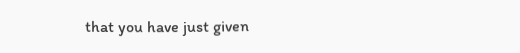that you have just given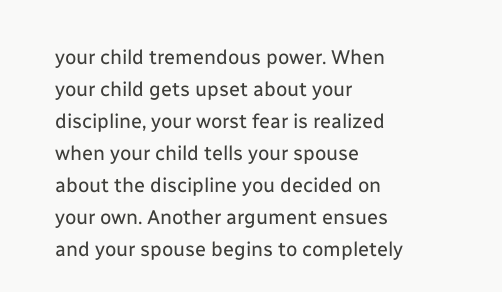your child tremendous power. When your child gets upset about your discipline, your worst fear is realized when your child tells your spouse about the discipline you decided on your own. Another argument ensues and your spouse begins to completely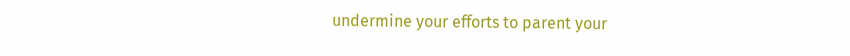undermine your efforts to parent your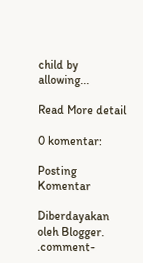child by allowing...

Read More detail

0 komentar:

Posting Komentar

Diberdayakan oleh Blogger.
.comment-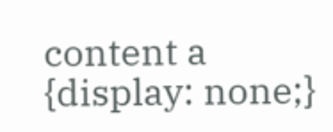content a {display: none;}